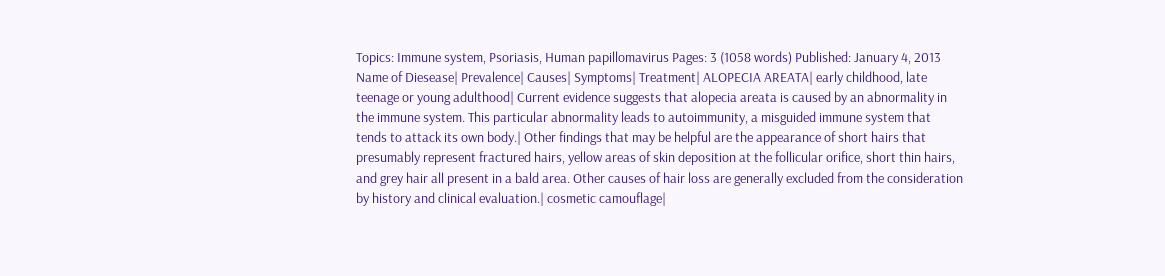Topics: Immune system, Psoriasis, Human papillomavirus Pages: 3 (1058 words) Published: January 4, 2013
Name of Diesease| Prevalence| Causes| Symptoms| Treatment| ALOPECIA AREATA| early childhood, late teenage or young adulthood| Current evidence suggests that alopecia areata is caused by an abnormality in the immune system. This particular abnormality leads to autoimmunity, a misguided immune system that tends to attack its own body.| Other findings that may be helpful are the appearance of short hairs that presumably represent fractured hairs, yellow areas of skin deposition at the follicular orifice, short thin hairs, and grey hair all present in a bald area. Other causes of hair loss are generally excluded from the consideration by history and clinical evaluation.| cosmetic camouflage|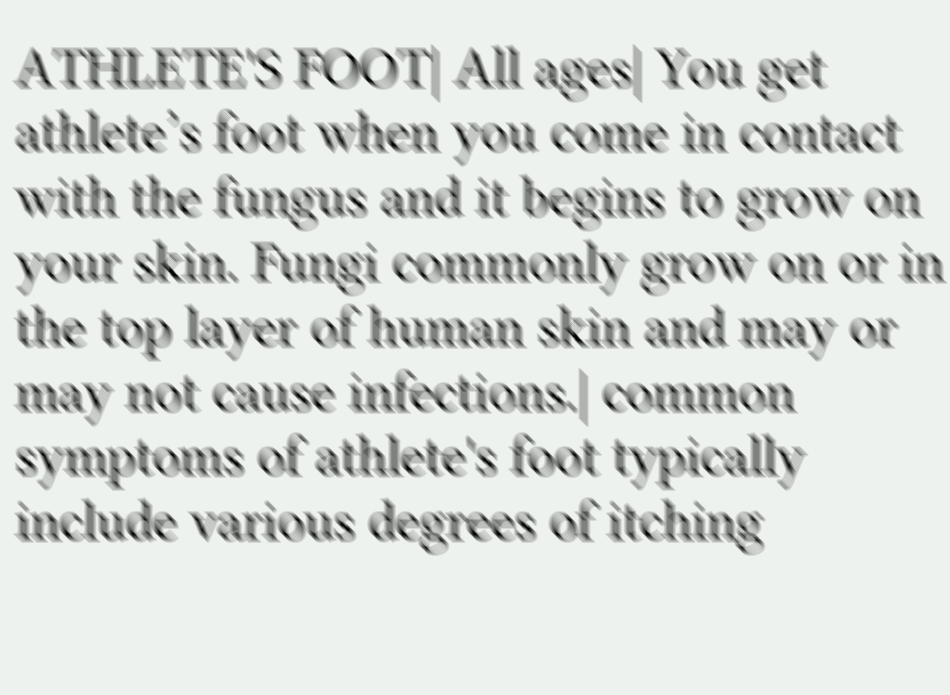ATHLETE'S FOOT| All ages| You get athlete’s foot when you come in contact with the fungus and it begins to grow on your skin. Fungi commonly grow on or in the top layer of human skin and may or may not cause infections.| common symptoms of athlete's foot typically include various degrees of itching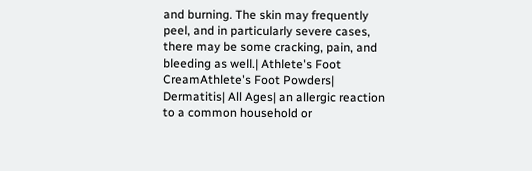and burning. The skin may frequently peel, and in particularly severe cases, there may be some cracking, pain, and bleeding as well.| Athlete's Foot CreamAthlete's Foot Powders| Dermatitis| All Ages| an allergic reaction to a common household or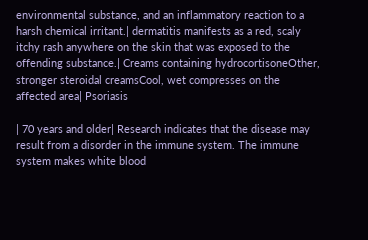environmental substance, and an inflammatory reaction to a harsh chemical irritant.| dermatitis manifests as a red, scaly itchy rash anywhere on the skin that was exposed to the offending substance.| Creams containing hydrocortisoneOther, stronger steroidal creamsCool, wet compresses on the affected area| Psoriasis

| 70 years and older| Research indicates that the disease may result from a disorder in the immune system. The immune system makes white blood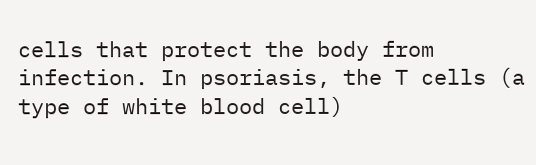cells that protect the body from infection. In psoriasis, the T cells (a type of white blood cell)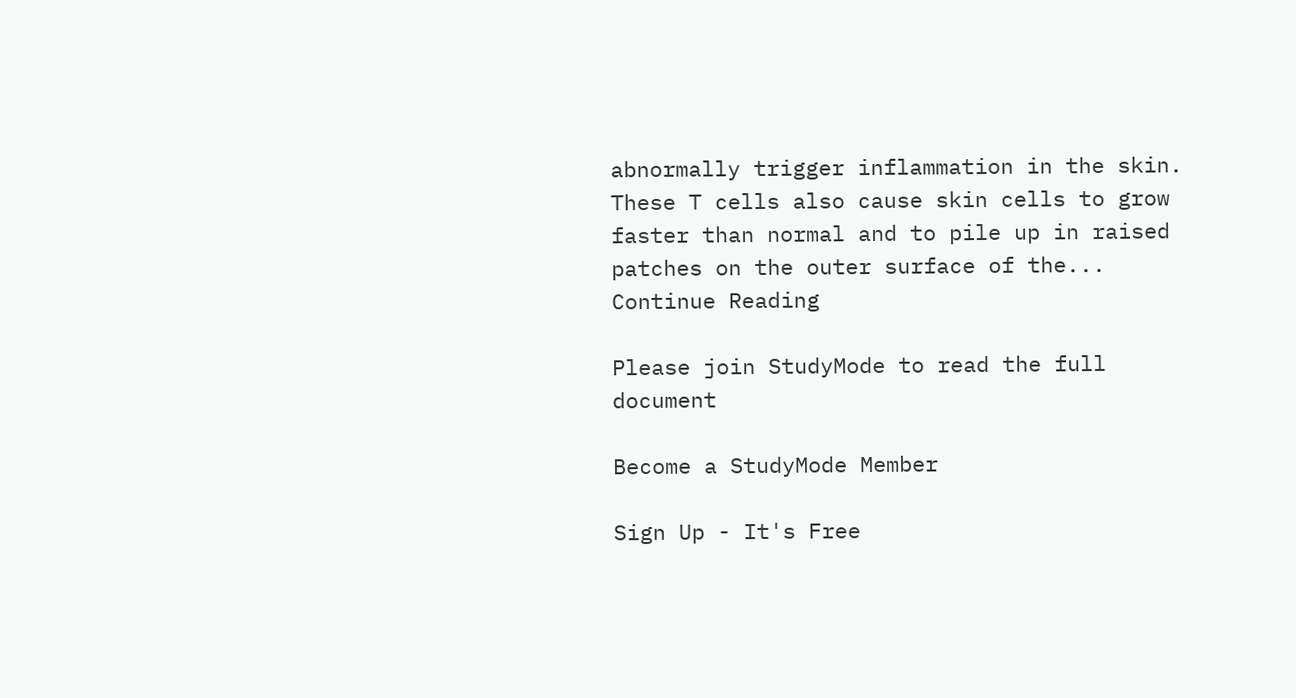abnormally trigger inflammation in the skin. These T cells also cause skin cells to grow faster than normal and to pile up in raised patches on the outer surface of the...
Continue Reading

Please join StudyMode to read the full document

Become a StudyMode Member

Sign Up - It's Free